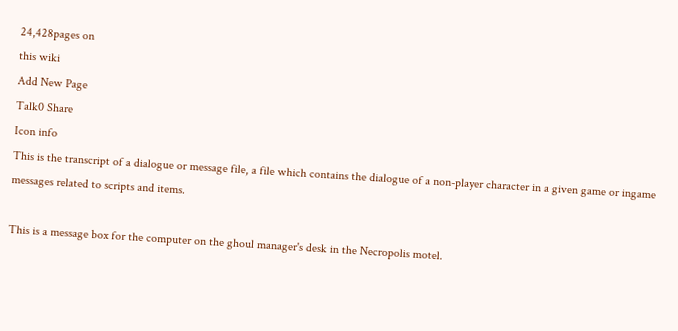24,428pages on
this wiki
Add New Page
Talk0 Share
Icon info
This is the transcript of a dialogue or message file, a file which contains the dialogue of a non-player character in a given game or ingame messages related to scripts and items.

This is a message box for the computer on the ghoul manager's desk in the Necropolis motel.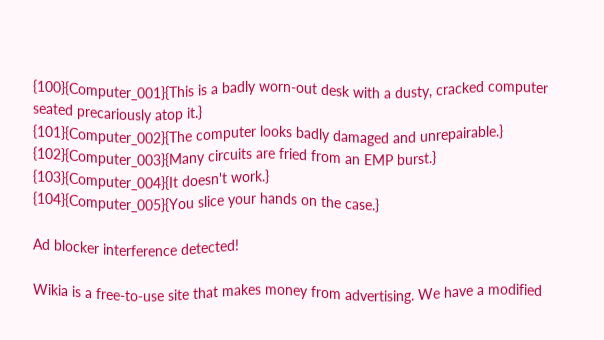{100}{Computer_001}{This is a badly worn-out desk with a dusty, cracked computer seated precariously atop it.}
{101}{Computer_002}{The computer looks badly damaged and unrepairable.}
{102}{Computer_003}{Many circuits are fried from an EMP burst.}
{103}{Computer_004}{It doesn't work.}
{104}{Computer_005}{You slice your hands on the case.}

Ad blocker interference detected!

Wikia is a free-to-use site that makes money from advertising. We have a modified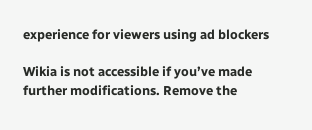experience for viewers using ad blockers

Wikia is not accessible if you’ve made further modifications. Remove the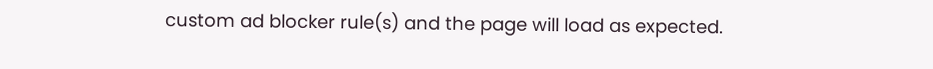custom ad blocker rule(s) and the page will load as expected.